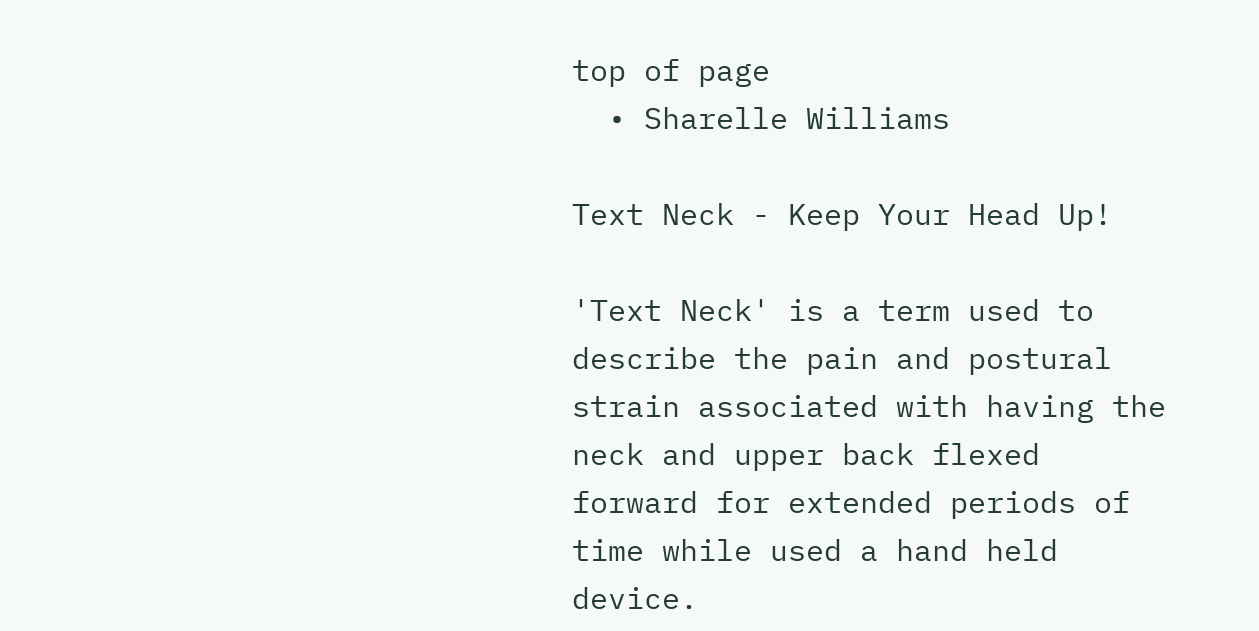top of page
  • Sharelle Williams

Text Neck - Keep Your Head Up!

'Text Neck' is a term used to describe the pain and postural strain associated with having the neck and upper back flexed forward for extended periods of time while used a hand held device.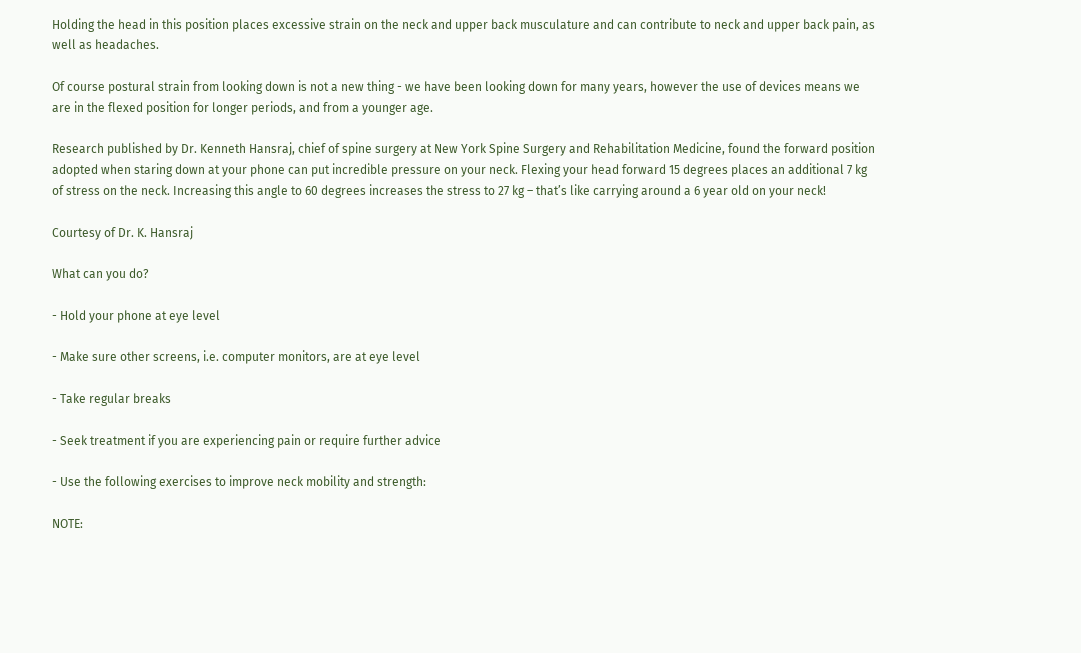Holding the head in this position places excessive strain on the neck and upper back musculature and can contribute to neck and upper back pain, as well as headaches.

Of course postural strain from looking down is not a new thing - we have been looking down for many years, however the use of devices means we are in the flexed position for longer periods, and from a younger age.

Research published by Dr. Kenneth Hansraj, chief of spine surgery at New York Spine Surgery and Rehabilitation Medicine, found the forward position adopted when staring down at your phone can put incredible pressure on your neck. Flexing your head forward 15 degrees places an additional 7 kg of stress on the neck. Increasing this angle to 60 degrees increases the stress to 27 kg – that’s like carrying around a 6 year old on your neck!

Courtesy of Dr. K. Hansraj

What can you do?

- Hold your phone at eye level

- Make sure other screens, i.e. computer monitors, are at eye level

- Take regular breaks

- Seek treatment if you are experiencing pain or require further advice

- Use the following exercises to improve neck mobility and strength:

NOTE: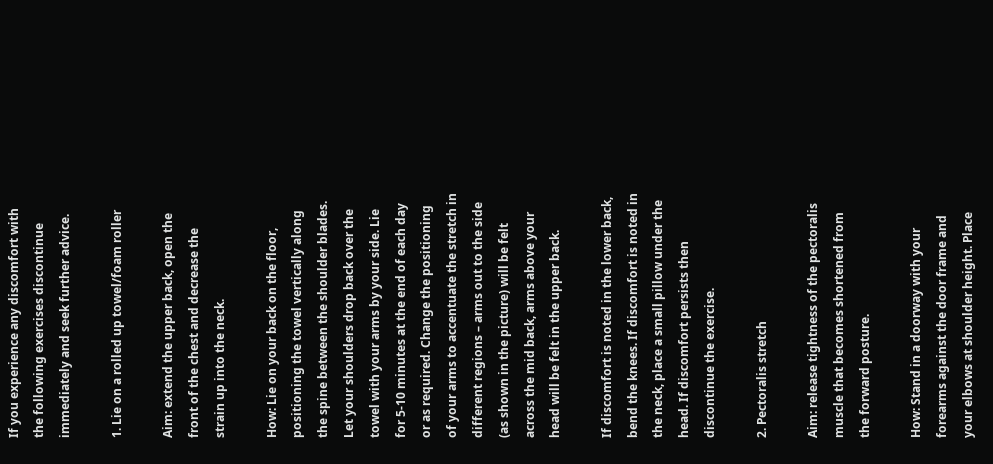If you experience any discomfort with the following exercises discontinue immediately and seek further advice.

1. Lie on a rolled up towel/foam roller

Aim: extend the upper back, open the front of the chest and decrease the strain up into the neck.

How: Lie on your back on the floor, positioning the towel vertically along the spine between the shoulder blades. Let your shoulders drop back over the towel with your arms by your side. Lie for 5-10 minutes at the end of each day or as required. Change the positioning of your arms to accentuate the stretch in different regions – arms out to the side (as shown in the picture) will be felt across the mid back, arms above your head will be felt in the upper back.

If discomfort is noted in the lower back, bend the knees. If discomfort is noted in the neck, place a small pillow under the head. If discomfort persists then discontinue the exercise.

2. Pectoralis stretch

Aim: release tightness of the pectoralis muscle that becomes shortened from the forward posture.

How: Stand in a doorway with your forearms against the door frame and your elbows at shoulder height. Place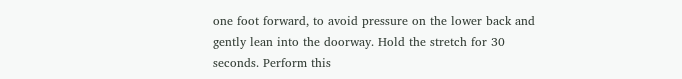one foot forward, to avoid pressure on the lower back and gently lean into the doorway. Hold the stretch for 30 seconds. Perform this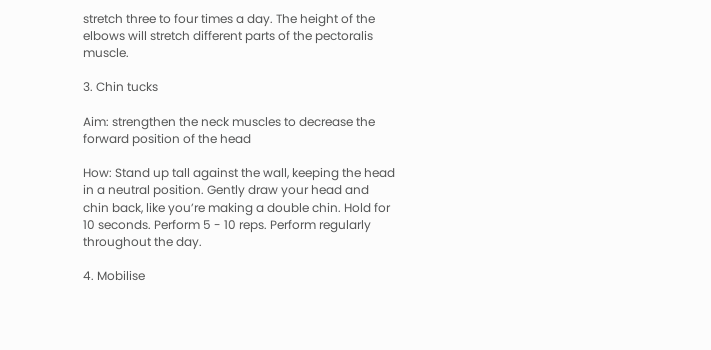stretch three to four times a day. The height of the elbows will stretch different parts of the pectoralis muscle.

3. Chin tucks

Aim: strengthen the neck muscles to decrease the forward position of the head

How: Stand up tall against the wall, keeping the head in a neutral position. Gently draw your head and chin back, like you’re making a double chin. Hold for 10 seconds. Perform 5 - 10 reps. Perform regularly throughout the day.

4. Mobilise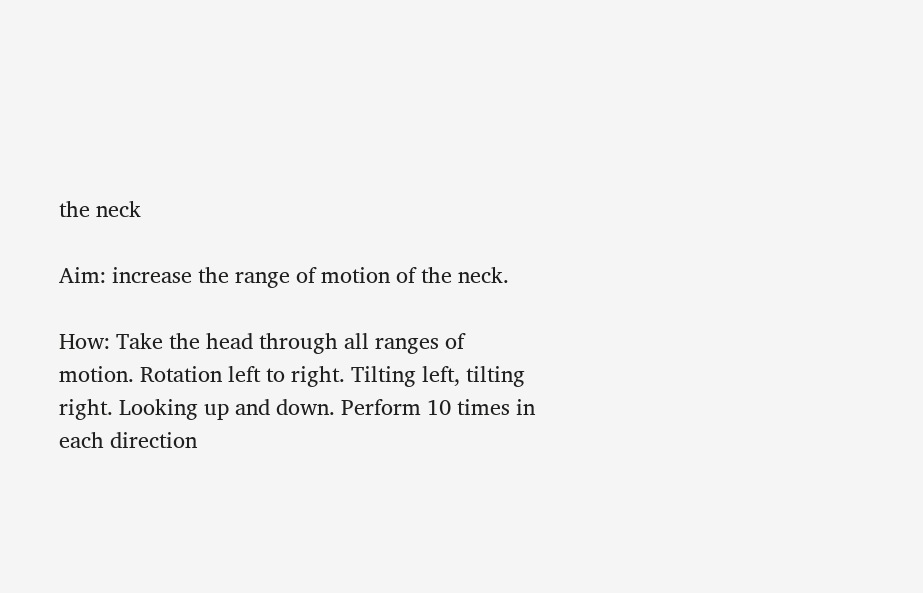the neck

Aim: increase the range of motion of the neck.

How: Take the head through all ranges of motion. Rotation left to right. Tilting left, tilting right. Looking up and down. Perform 10 times in each direction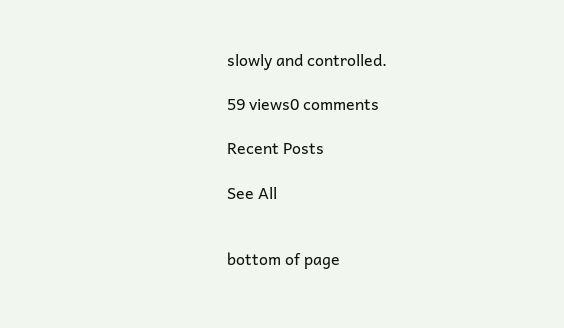slowly and controlled.

59 views0 comments

Recent Posts

See All


bottom of page